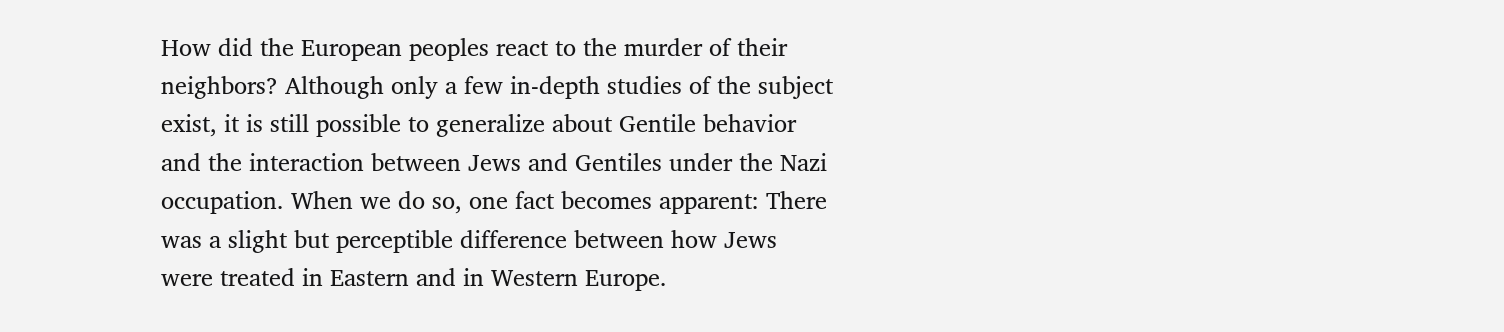How did the European peoples react to the murder of their neighbors? Although only a few in-depth studies of the subject exist, it is still possible to generalize about Gentile behavior and the interaction between Jews and Gentiles under the Nazi occupation. When we do so, one fact becomes apparent: There was a slight but perceptible difference between how Jews were treated in Eastern and in Western Europe.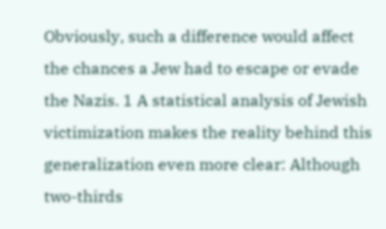Obviously, such a difference would affect the chances a Jew had to escape or evade the Nazis. 1 A statistical analysis of Jewish victimization makes the reality behind this generalization even more clear: Although two-thirds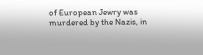of European Jewry was murdered by the Nazis, in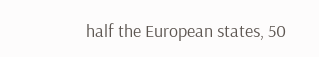half the European states, 50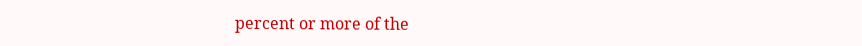percent or more of the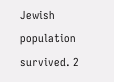Jewish population survived. 2